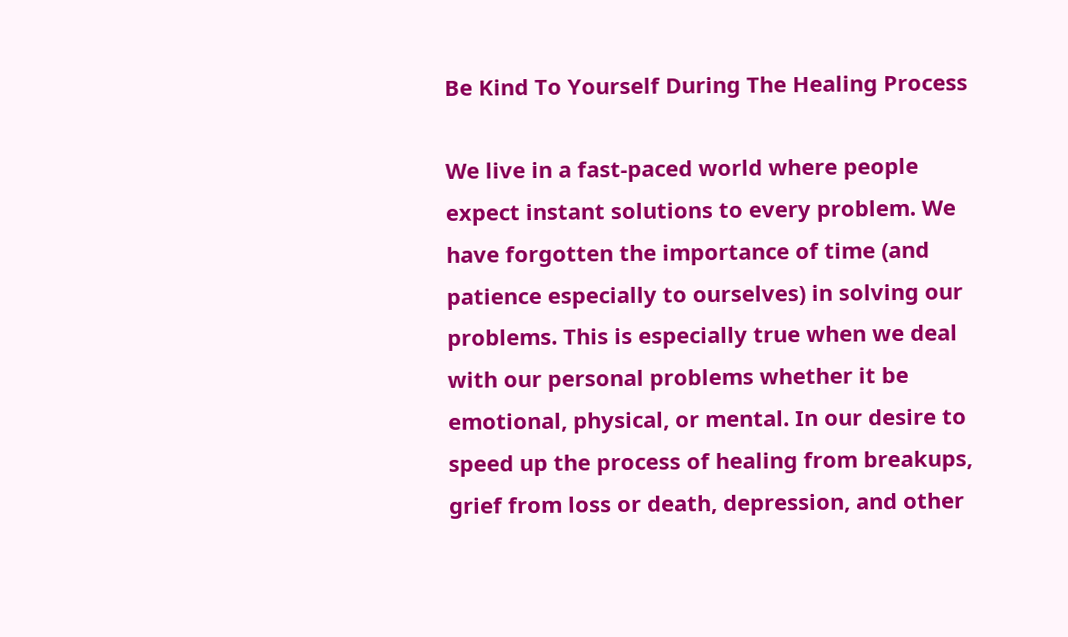Be Kind To Yourself During The Healing Process

We live in a fast-paced world where people expect instant solutions to every problem. We have forgotten the importance of time (and patience especially to ourselves) in solving our problems. This is especially true when we deal with our personal problems whether it be emotional, physical, or mental. In our desire to speed up the process of healing from breakups, grief from loss or death, depression, and other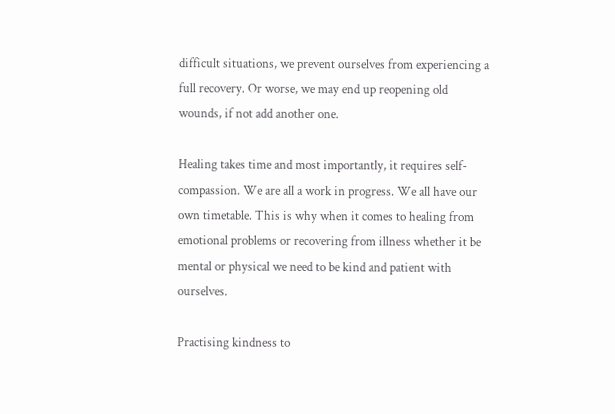difficult situations, we prevent ourselves from experiencing a full recovery. Or worse, we may end up reopening old wounds, if not add another one.

Healing takes time and most importantly, it requires self-compassion. We are all a work in progress. We all have our own timetable. This is why when it comes to healing from emotional problems or recovering from illness whether it be mental or physical we need to be kind and patient with ourselves.

Practising kindness to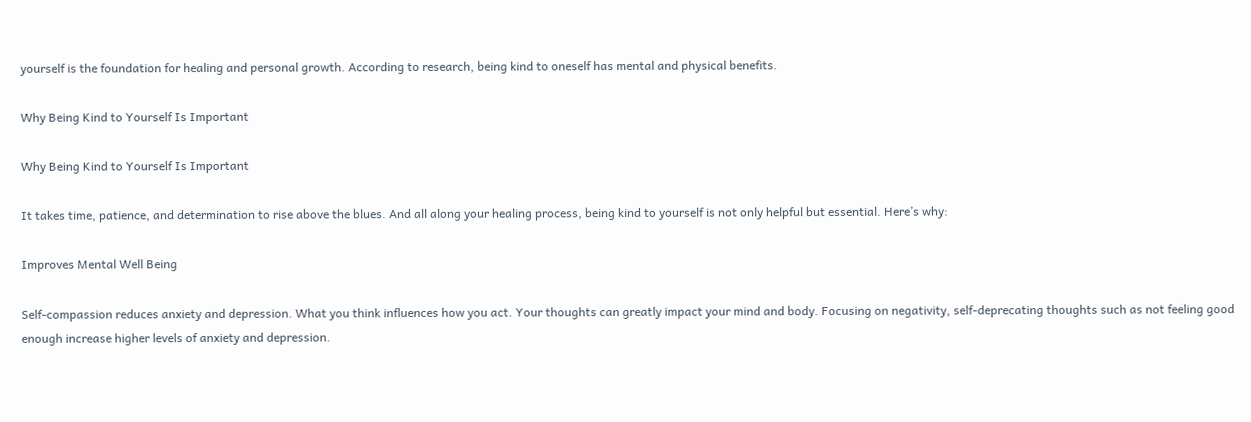yourself is the foundation for healing and personal growth. According to research, being kind to oneself has mental and physical benefits.

Why Being Kind to Yourself Is Important

Why Being Kind to Yourself Is Important

It takes time, patience, and determination to rise above the blues. And all along your healing process, being kind to yourself is not only helpful but essential. Here’s why:

Improves Mental Well Being

Self-compassion reduces anxiety and depression. What you think influences how you act. Your thoughts can greatly impact your mind and body. Focusing on negativity, self-deprecating thoughts such as not feeling good enough increase higher levels of anxiety and depression.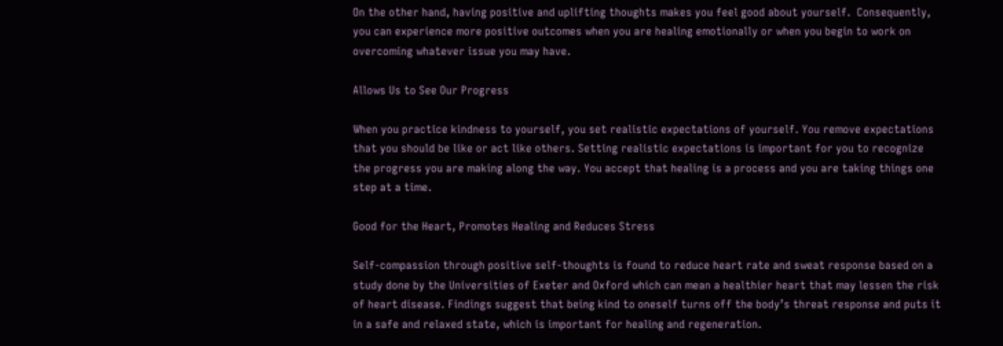On the other hand, having positive and uplifting thoughts makes you feel good about yourself.  Consequently, you can experience more positive outcomes when you are healing emotionally or when you begin to work on overcoming whatever issue you may have.

Allows Us to See Our Progress

When you practice kindness to yourself, you set realistic expectations of yourself. You remove expectations that you should be like or act like others. Setting realistic expectations is important for you to recognize the progress you are making along the way. You accept that healing is a process and you are taking things one step at a time.

Good for the Heart, Promotes Healing and Reduces Stress

Self-compassion through positive self-thoughts is found to reduce heart rate and sweat response based on a study done by the Universities of Exeter and Oxford which can mean a healthier heart that may lessen the risk of heart disease. Findings suggest that being kind to oneself turns off the body’s threat response and puts it in a safe and relaxed state, which is important for healing and regeneration.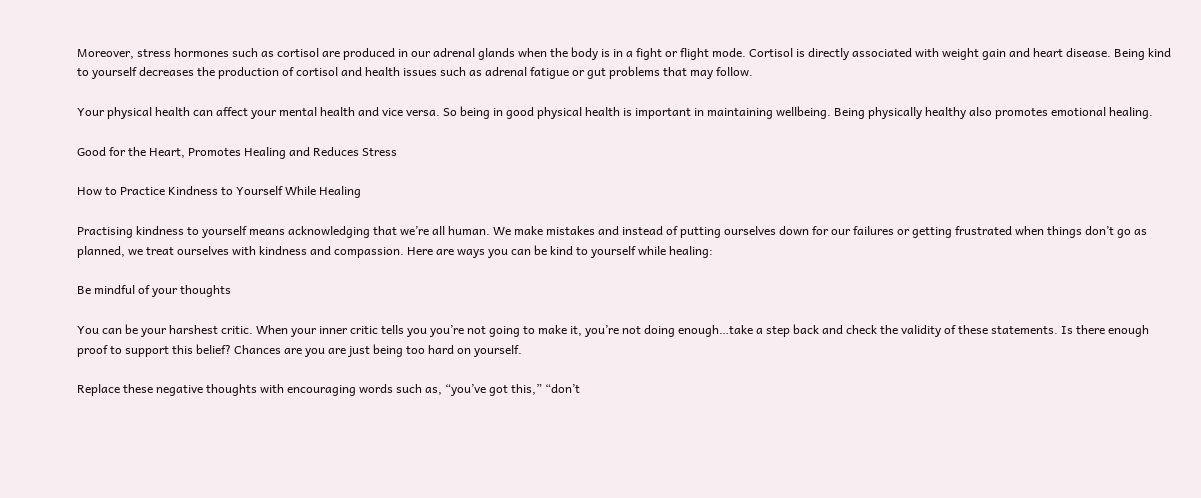Moreover, stress hormones such as cortisol are produced in our adrenal glands when the body is in a fight or flight mode. Cortisol is directly associated with weight gain and heart disease. Being kind to yourself decreases the production of cortisol and health issues such as adrenal fatigue or gut problems that may follow.

Your physical health can affect your mental health and vice versa. So being in good physical health is important in maintaining wellbeing. Being physically healthy also promotes emotional healing.

Good for the Heart, Promotes Healing and Reduces Stress

How to Practice Kindness to Yourself While Healing

Practising kindness to yourself means acknowledging that we’re all human. We make mistakes and instead of putting ourselves down for our failures or getting frustrated when things don’t go as planned, we treat ourselves with kindness and compassion. Here are ways you can be kind to yourself while healing:

Be mindful of your thoughts

You can be your harshest critic. When your inner critic tells you you’re not going to make it, you’re not doing enough…take a step back and check the validity of these statements. Is there enough proof to support this belief? Chances are you are just being too hard on yourself.

Replace these negative thoughts with encouraging words such as, “you’ve got this,” “don’t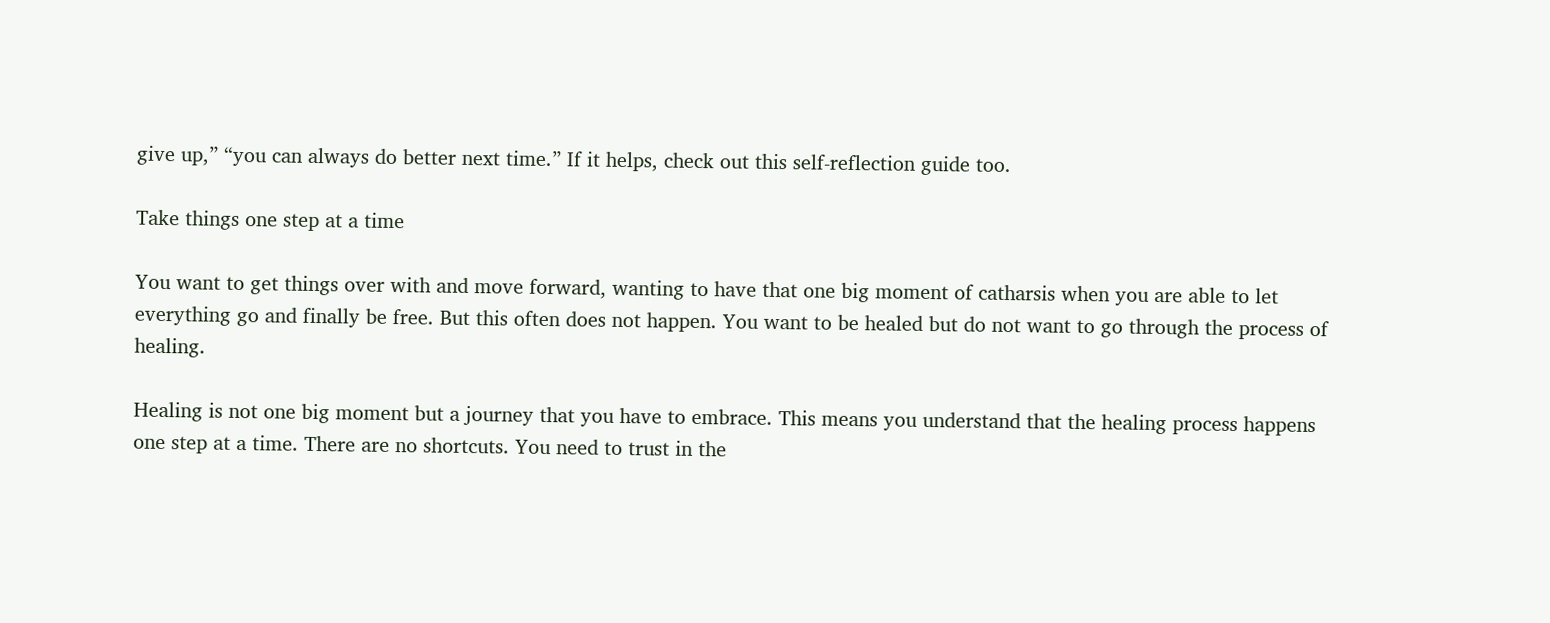give up,” “you can always do better next time.” If it helps, check out this self-reflection guide too.

Take things one step at a time

You want to get things over with and move forward, wanting to have that one big moment of catharsis when you are able to let everything go and finally be free. But this often does not happen. You want to be healed but do not want to go through the process of healing.

Healing is not one big moment but a journey that you have to embrace. This means you understand that the healing process happens one step at a time. There are no shortcuts. You need to trust in the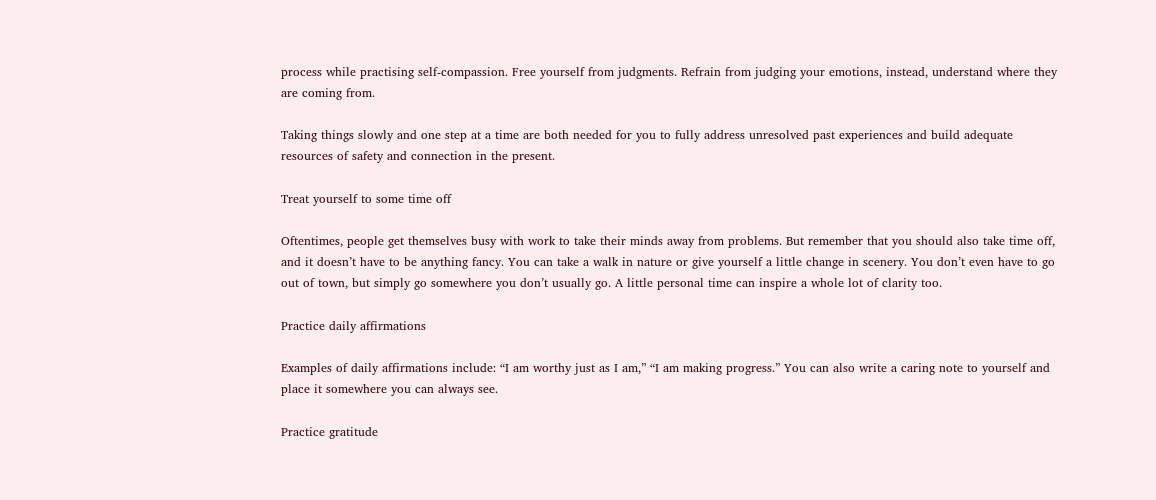process while practising self-compassion. Free yourself from judgments. Refrain from judging your emotions, instead, understand where they are coming from.

Taking things slowly and one step at a time are both needed for you to fully address unresolved past experiences and build adequate resources of safety and connection in the present.

Treat yourself to some time off

Oftentimes, people get themselves busy with work to take their minds away from problems. But remember that you should also take time off, and it doesn’t have to be anything fancy. You can take a walk in nature or give yourself a little change in scenery. You don’t even have to go out of town, but simply go somewhere you don’t usually go. A little personal time can inspire a whole lot of clarity too.

Practice daily affirmations

Examples of daily affirmations include: “I am worthy just as I am,” “I am making progress.” You can also write a caring note to yourself and place it somewhere you can always see.

Practice gratitude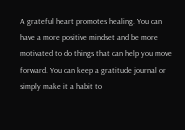A grateful heart promotes healing. You can have a more positive mindset and be more motivated to do things that can help you move forward. You can keep a gratitude journal or simply make it a habit to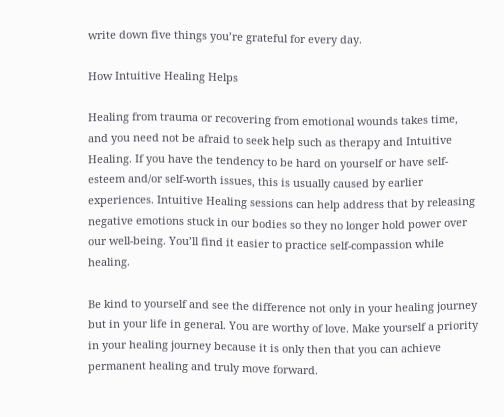write down five things you’re grateful for every day.

How Intuitive Healing Helps

Healing from trauma or recovering from emotional wounds takes time, and you need not be afraid to seek help such as therapy and Intuitive Healing. If you have the tendency to be hard on yourself or have self-esteem and/or self-worth issues, this is usually caused by earlier experiences. Intuitive Healing sessions can help address that by releasing negative emotions stuck in our bodies so they no longer hold power over our well-being. You’ll find it easier to practice self-compassion while healing.

Be kind to yourself and see the difference not only in your healing journey but in your life in general. You are worthy of love. Make yourself a priority in your healing journey because it is only then that you can achieve permanent healing and truly move forward.